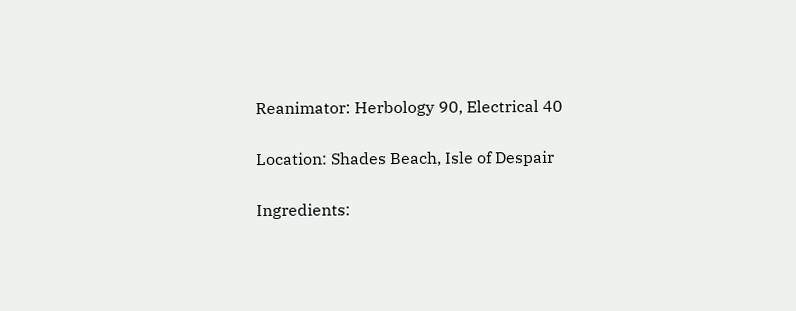Reanimator: Herbology 90, Electrical 40

Location: Shades Beach, Isle of Despair

Ingredients: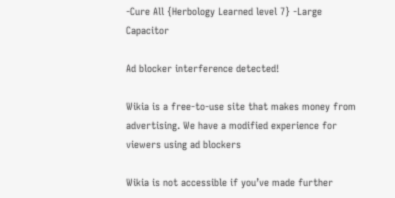-Cure All {Herbology Learned level 7} -Large Capacitor

Ad blocker interference detected!

Wikia is a free-to-use site that makes money from advertising. We have a modified experience for viewers using ad blockers

Wikia is not accessible if you’ve made further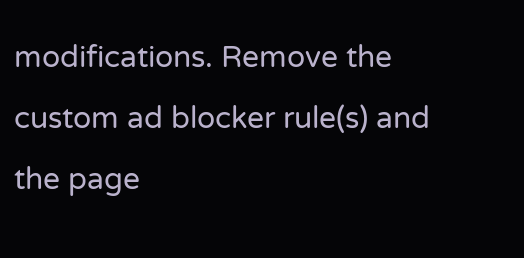modifications. Remove the custom ad blocker rule(s) and the page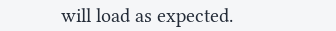will load as expected.